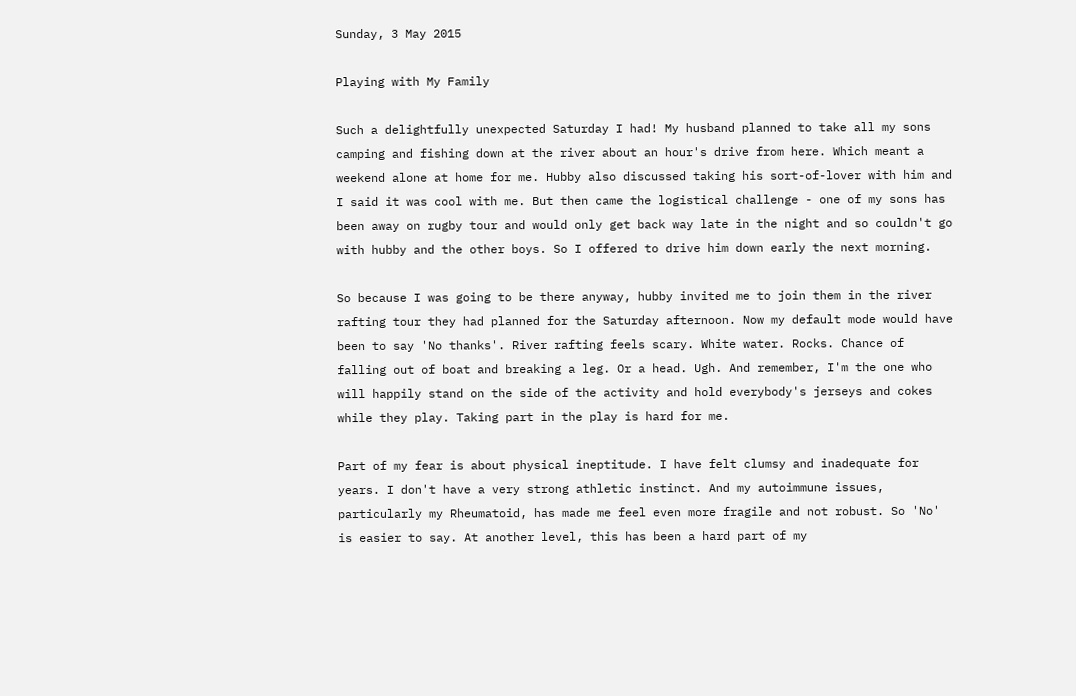Sunday, 3 May 2015

Playing with My Family

Such a delightfully unexpected Saturday I had! My husband planned to take all my sons camping and fishing down at the river about an hour's drive from here. Which meant a weekend alone at home for me. Hubby also discussed taking his sort-of-lover with him and I said it was cool with me. But then came the logistical challenge - one of my sons has been away on rugby tour and would only get back way late in the night and so couldn't go with hubby and the other boys. So I offered to drive him down early the next morning.

So because I was going to be there anyway, hubby invited me to join them in the river rafting tour they had planned for the Saturday afternoon. Now my default mode would have been to say 'No thanks'. River rafting feels scary. White water. Rocks. Chance of falling out of boat and breaking a leg. Or a head. Ugh. And remember, I'm the one who will happily stand on the side of the activity and hold everybody's jerseys and cokes while they play. Taking part in the play is hard for me.

Part of my fear is about physical ineptitude. I have felt clumsy and inadequate for years. I don't have a very strong athletic instinct. And my autoimmune issues, particularly my Rheumatoid, has made me feel even more fragile and not robust. So 'No' is easier to say. At another level, this has been a hard part of my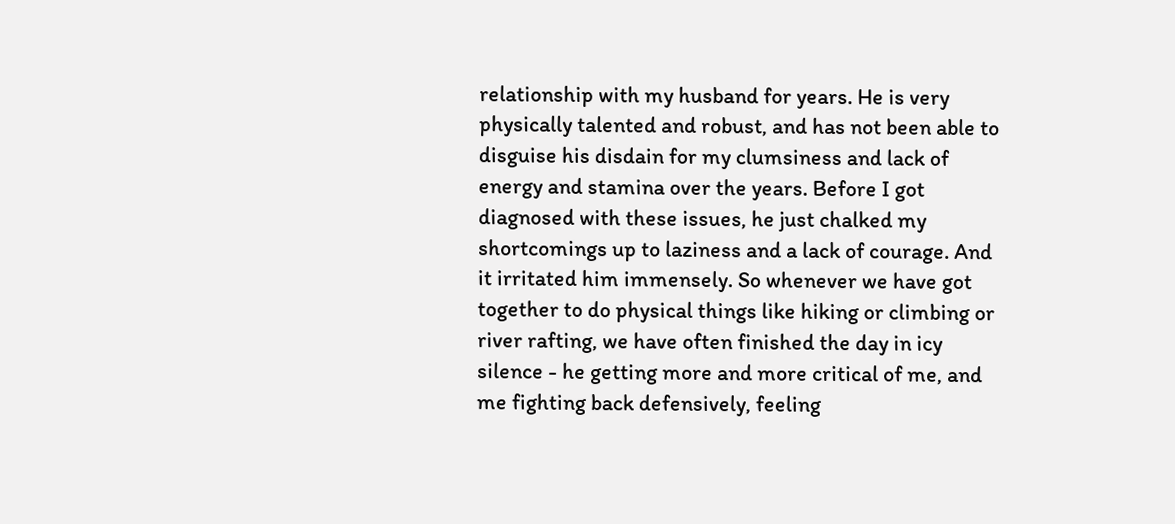relationship with my husband for years. He is very physically talented and robust, and has not been able to disguise his disdain for my clumsiness and lack of energy and stamina over the years. Before I got diagnosed with these issues, he just chalked my shortcomings up to laziness and a lack of courage. And it irritated him immensely. So whenever we have got together to do physical things like hiking or climbing or river rafting, we have often finished the day in icy silence - he getting more and more critical of me, and me fighting back defensively, feeling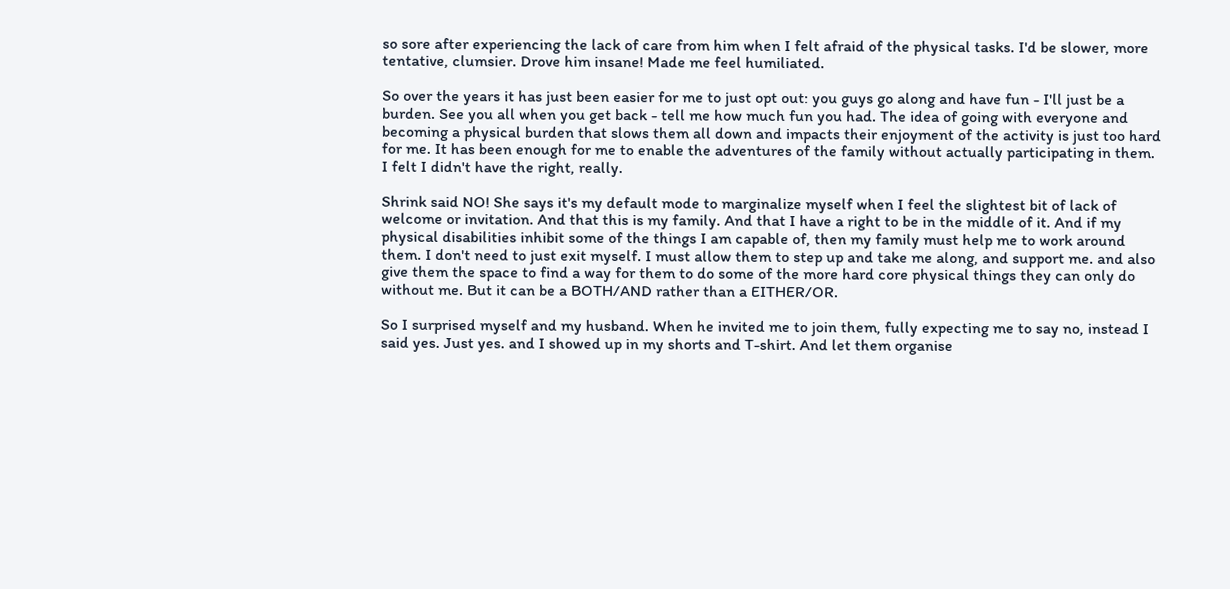so sore after experiencing the lack of care from him when I felt afraid of the physical tasks. I'd be slower, more tentative, clumsier. Drove him insane! Made me feel humiliated.

So over the years it has just been easier for me to just opt out: you guys go along and have fun - I'll just be a burden. See you all when you get back - tell me how much fun you had. The idea of going with everyone and becoming a physical burden that slows them all down and impacts their enjoyment of the activity is just too hard for me. It has been enough for me to enable the adventures of the family without actually participating in them. I felt I didn't have the right, really.

Shrink said NO! She says it's my default mode to marginalize myself when I feel the slightest bit of lack of welcome or invitation. And that this is my family. And that I have a right to be in the middle of it. And if my physical disabilities inhibit some of the things I am capable of, then my family must help me to work around them. I don't need to just exit myself. I must allow them to step up and take me along, and support me. and also give them the space to find a way for them to do some of the more hard core physical things they can only do without me. But it can be a BOTH/AND rather than a EITHER/OR.

So I surprised myself and my husband. When he invited me to join them, fully expecting me to say no, instead I said yes. Just yes. and I showed up in my shorts and T-shirt. And let them organise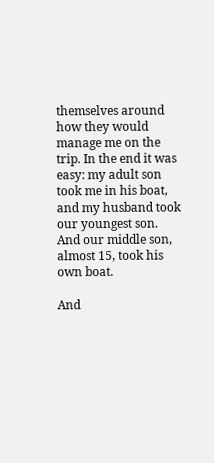themselves around how they would manage me on the trip. In the end it was easy: my adult son took me in his boat, and my husband took our youngest son. And our middle son, almost 15, took his own boat.

And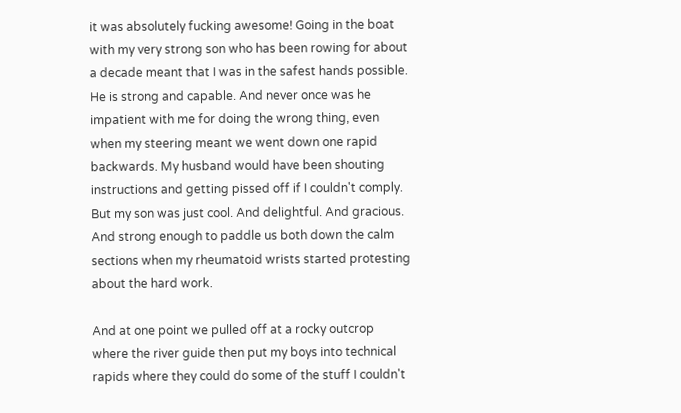it was absolutely fucking awesome! Going in the boat with my very strong son who has been rowing for about a decade meant that I was in the safest hands possible. He is strong and capable. And never once was he impatient with me for doing the wrong thing, even when my steering meant we went down one rapid backwards. My husband would have been shouting instructions and getting pissed off if I couldn't comply. But my son was just cool. And delightful. And gracious. And strong enough to paddle us both down the calm sections when my rheumatoid wrists started protesting about the hard work.

And at one point we pulled off at a rocky outcrop where the river guide then put my boys into technical rapids where they could do some of the stuff I couldn't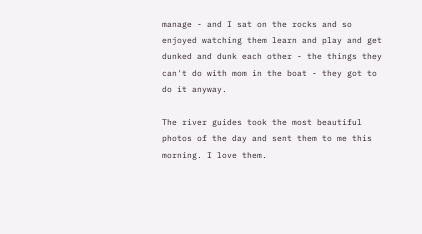manage - and I sat on the rocks and so enjoyed watching them learn and play and get dunked and dunk each other - the things they can't do with mom in the boat - they got to do it anyway.

The river guides took the most beautiful photos of the day and sent them to me this morning. I love them.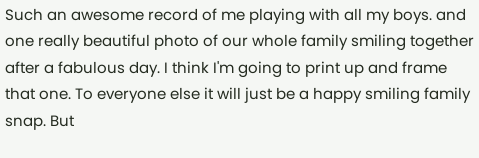Such an awesome record of me playing with all my boys. and one really beautiful photo of our whole family smiling together after a fabulous day. I think I'm going to print up and frame that one. To everyone else it will just be a happy smiling family snap. But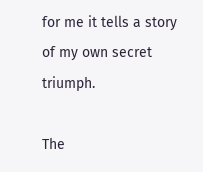for me it tells a story of my own secret triumph.

The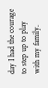day I had the courage to step up to play with my family.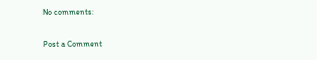No comments:

Post a Comment